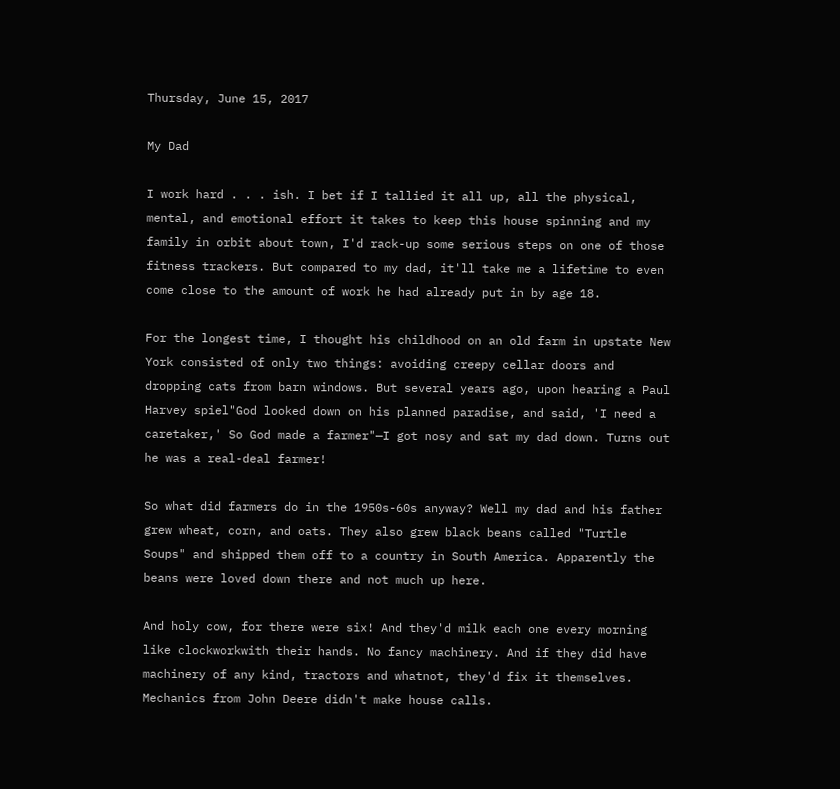Thursday, June 15, 2017

My Dad

I work hard . . . ish. I bet if I tallied it all up, all the physical, mental, and emotional effort it takes to keep this house spinning and my family in orbit about town, I'd rack-up some serious steps on one of those fitness trackers. But compared to my dad, it'll take me a lifetime to even come close to the amount of work he had already put in by age 18.

For the longest time, I thought his childhood on an old farm in upstate New York consisted of only two things: avoiding creepy cellar doors and dropping cats from barn windows. But several years ago, upon hearing a Paul Harvey spiel"God looked down on his planned paradise, and said, 'I need a caretaker,' So God made a farmer"—I got nosy and sat my dad down. Turns out he was a real-deal farmer!

So what did farmers do in the 1950s-60s anyway? Well my dad and his father grew wheat, corn, and oats. They also grew black beans called "Turtle Soups" and shipped them off to a country in South America. Apparently the beans were loved down there and not much up here.

And holy cow, for there were six! And they'd milk each one every morning like clockworkwith their hands. No fancy machinery. And if they did have machinery of any kind, tractors and whatnot, they'd fix it themselves. Mechanics from John Deere didn't make house calls.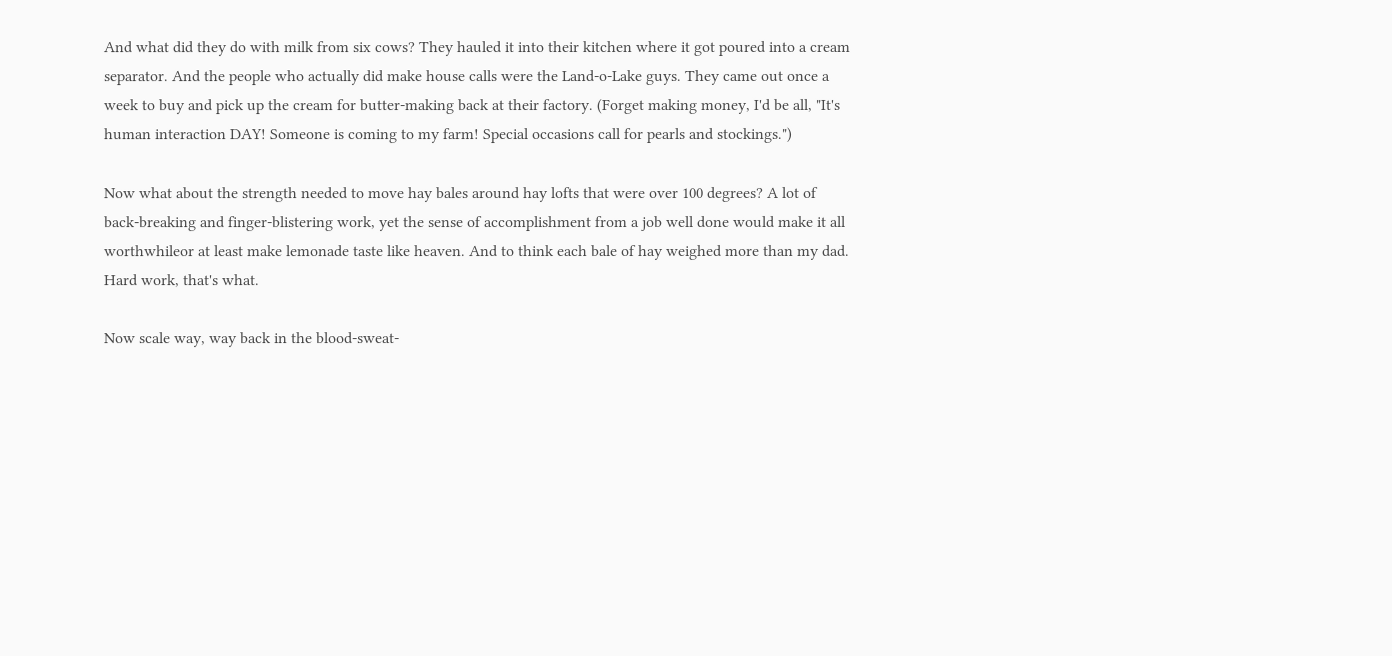And what did they do with milk from six cows? They hauled it into their kitchen where it got poured into a cream separator. And the people who actually did make house calls were the Land-o-Lake guys. They came out once a week to buy and pick up the cream for butter-making back at their factory. (Forget making money, I'd be all, "It's human interaction DAY! Someone is coming to my farm! Special occasions call for pearls and stockings.")

Now what about the strength needed to move hay bales around hay lofts that were over 100 degrees? A lot of back-breaking and finger-blistering work, yet the sense of accomplishment from a job well done would make it all worthwhileor at least make lemonade taste like heaven. And to think each bale of hay weighed more than my dad. Hard work, that's what.

Now scale way, way back in the blood-sweat-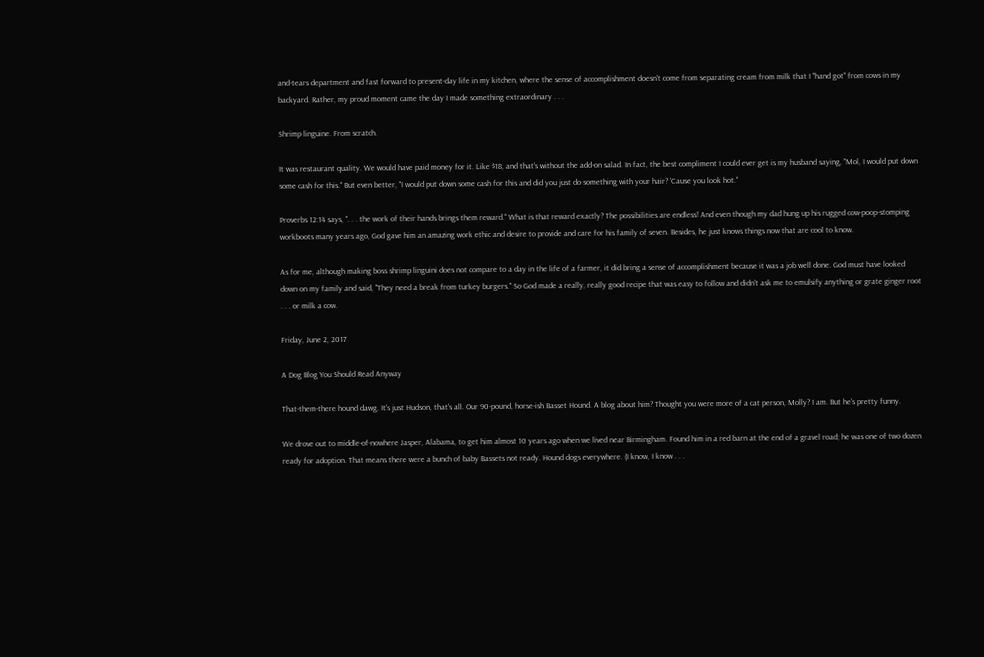and-tears department and fast forward to present-day life in my kitchen, where the sense of accomplishment doesn't come from separating cream from milk that I "hand got" from cows in my backyard. Rather, my proud moment came the day I made something extraordinary . . .

Shrimp linguine. From scratch.

It was restaurant quality. We would have paid money for it. Like $18, and that's without the add-on salad. In fact, the best compliment I could ever get is my husband saying, "Mol, I would put down some cash for this." But even better, "I would put down some cash for this and did you just do something with your hair? 'Cause you look hot."

Proverbs 12:14 says, ". . . the work of their hands brings them reward." What is that reward exactly? The possibilities are endless! And even though my dad hung up his rugged cow-poop-stomping workboots many years ago, God gave him an amazing work ethic and desire to provide and care for his family of seven. Besides, he just knows things now that are cool to know.

As for me, although making boss shrimp linguini does not compare to a day in the life of a farmer, it did bring a sense of accomplishment because it was a job well done. God must have looked down on my family and said, "They need a break from turkey burgers." So God made a really, really good recipe that was easy to follow and didn't ask me to emulsify anything or grate ginger root . . . or milk a cow.

Friday, June 2, 2017

A Dog Blog You Should Read Anyway

That-them-there hound dawg. It's just Hudson, that's all. Our 90-pound, horse-ish Basset Hound. A blog about him? Thought you were more of a cat person, Molly? I am. But he's pretty funny.

We drove out to middle-of-nowhere Jasper, Alabama, to get him almost 10 years ago when we lived near Birmingham. Found him in a red barn at the end of a gravel road; he was one of two dozen ready for adoption. That means there were a bunch of baby Bassets not ready. Hound dogs everywhere. (I know, I know . . .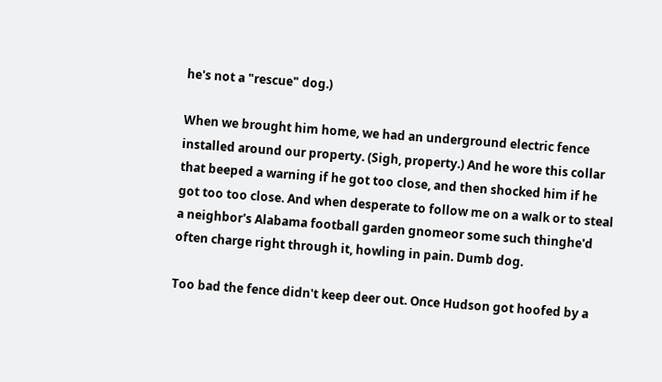he's not a "rescue" dog.)

When we brought him home, we had an underground electric fence installed around our property. (Sigh, property.) And he wore this collar that beeped a warning if he got too close, and then shocked him if he got too too close. And when desperate to follow me on a walk or to steal a neighbor's Alabama football garden gnomeor some such thinghe'd often charge right through it, howling in pain. Dumb dog.

Too bad the fence didn't keep deer out. Once Hudson got hoofed by a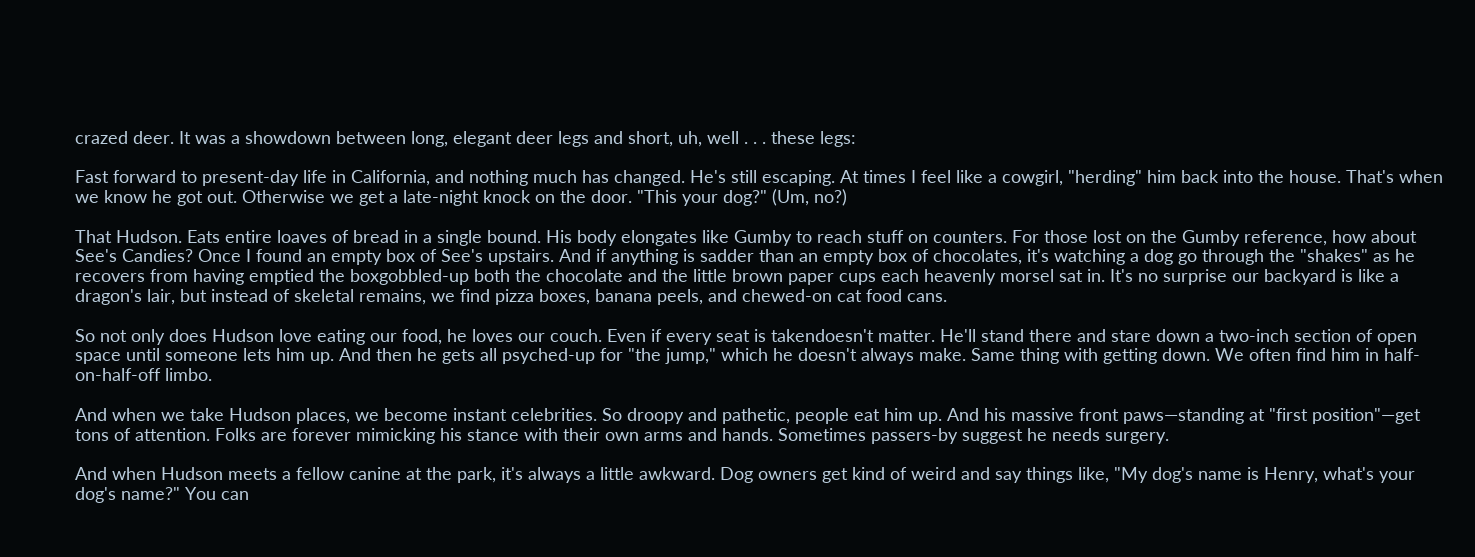crazed deer. It was a showdown between long, elegant deer legs and short, uh, well . . . these legs:

Fast forward to present-day life in California, and nothing much has changed. He's still escaping. At times I feel like a cowgirl, "herding" him back into the house. That's when we know he got out. Otherwise we get a late-night knock on the door. "This your dog?" (Um, no?)

That Hudson. Eats entire loaves of bread in a single bound. His body elongates like Gumby to reach stuff on counters. For those lost on the Gumby reference, how about See's Candies? Once I found an empty box of See's upstairs. And if anything is sadder than an empty box of chocolates, it's watching a dog go through the "shakes" as he recovers from having emptied the boxgobbled-up both the chocolate and the little brown paper cups each heavenly morsel sat in. It's no surprise our backyard is like a dragon's lair, but instead of skeletal remains, we find pizza boxes, banana peels, and chewed-on cat food cans.

So not only does Hudson love eating our food, he loves our couch. Even if every seat is takendoesn't matter. He'll stand there and stare down a two-inch section of open space until someone lets him up. And then he gets all psyched-up for "the jump," which he doesn't always make. Same thing with getting down. We often find him in half-on-half-off limbo.

And when we take Hudson places, we become instant celebrities. So droopy and pathetic, people eat him up. And his massive front paws—standing at "first position"—get tons of attention. Folks are forever mimicking his stance with their own arms and hands. Sometimes passers-by suggest he needs surgery.

And when Hudson meets a fellow canine at the park, it's always a little awkward. Dog owners get kind of weird and say things like, "My dog's name is Henry, what's your dog's name?" You can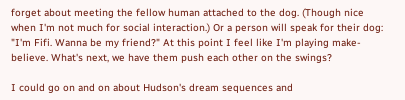forget about meeting the fellow human attached to the dog. (Though nice when I'm not much for social interaction.) Or a person will speak for their dog: "I'm Fifi. Wanna be my friend?" At this point I feel like I'm playing make-believe. What's next, we have them push each other on the swings?

I could go on and on about Hudson's dream sequences and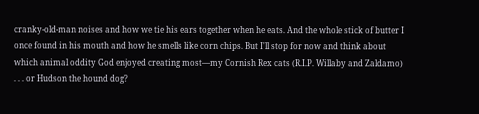cranky-old-man noises and how we tie his ears together when he eats. And the whole stick of butter I once found in his mouth and how he smells like corn chips. But I'll stop for now and think about which animal oddity God enjoyed creating most—my Cornish Rex cats (R.I.P. Willaby and Zaldamo) . . . or Hudson the hound dog?